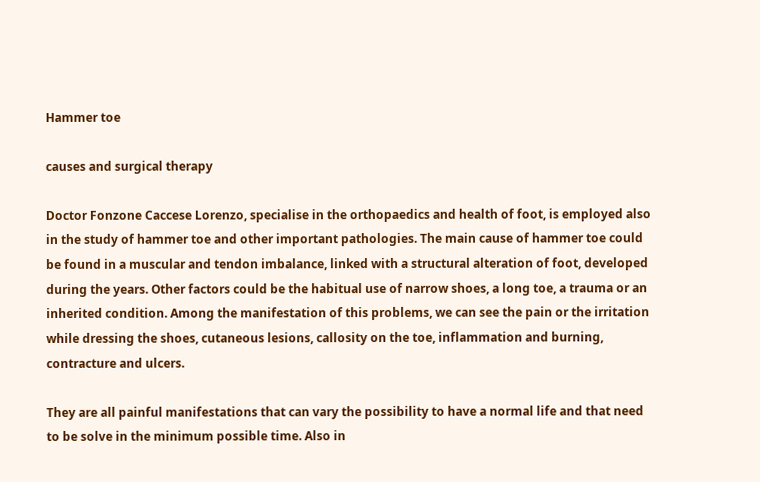Hammer toe

causes and surgical therapy

Doctor Fonzone Caccese Lorenzo, specialise in the orthopaedics and health of foot, is employed also in the study of hammer toe and other important pathologies. The main cause of hammer toe could be found in a muscular and tendon imbalance, linked with a structural alteration of foot, developed during the years. Other factors could be the habitual use of narrow shoes, a long toe, a trauma or an inherited condition. Among the manifestation of this problems, we can see the pain or the irritation while dressing the shoes, cutaneous lesions, callosity on the toe, inflammation and burning, contracture and ulcers.

They are all painful manifestations that can vary the possibility to have a normal life and that need to be solve in the minimum possible time. Also in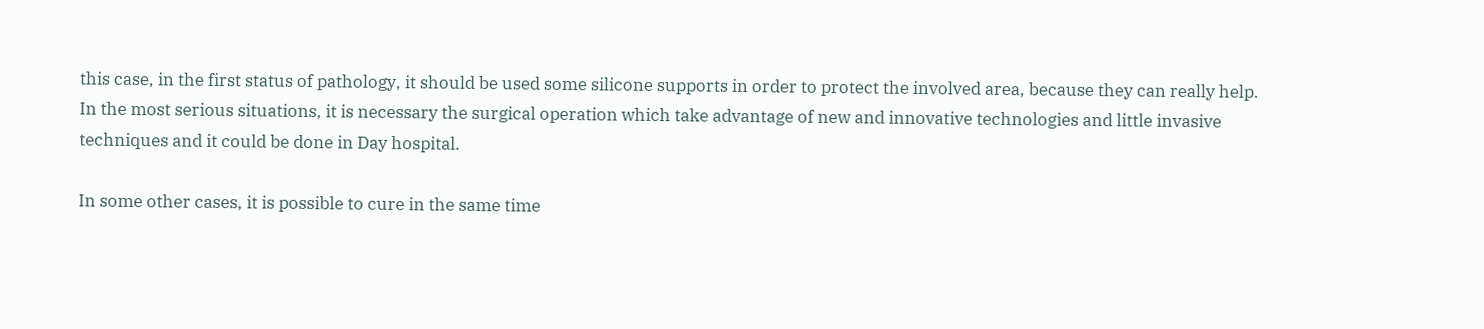this case, in the first status of pathology, it should be used some silicone supports in order to protect the involved area, because they can really help. In the most serious situations, it is necessary the surgical operation which take advantage of new and innovative technologies and little invasive techniques and it could be done in Day hospital.

In some other cases, it is possible to cure in the same time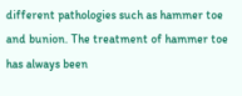different pathologies such as hammer toe and bunion. The treatment of hammer toe has always been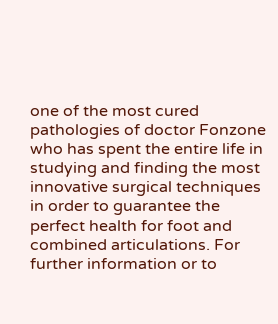one of the most cured pathologies of doctor Fonzone who has spent the entire life in studying and finding the most innovative surgical techniques in order to guarantee the perfect health for foot and combined articulations. For further information or to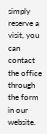simply reserve a visit, you can contact the office through the form in our website.